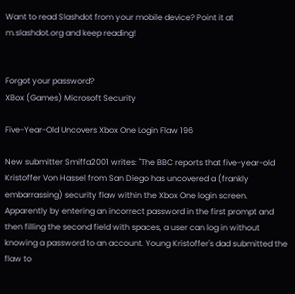Want to read Slashdot from your mobile device? Point it at m.slashdot.org and keep reading!


Forgot your password?
XBox (Games) Microsoft Security

Five-Year-Old Uncovers Xbox One Login Flaw 196

New submitter Smiffa2001 writes: "The BBC reports that five-year-old Kristoffer Von Hassel from San Diego has uncovered a (frankly embarrassing) security flaw within the Xbox One login screen. Apparently by entering an incorrect password in the first prompt and then filling the second field with spaces, a user can log in without knowing a password to an account. Young Kristoffer's dad submitted the flaw to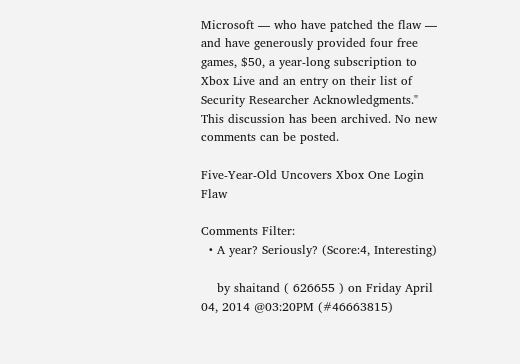Microsoft — who have patched the flaw — and have generously provided four free games, $50, a year-long subscription to Xbox Live and an entry on their list of Security Researcher Acknowledgments."
This discussion has been archived. No new comments can be posted.

Five-Year-Old Uncovers Xbox One Login Flaw

Comments Filter:
  • A year? Seriously? (Score:4, Interesting)

    by shaitand ( 626655 ) on Friday April 04, 2014 @03:20PM (#46663815)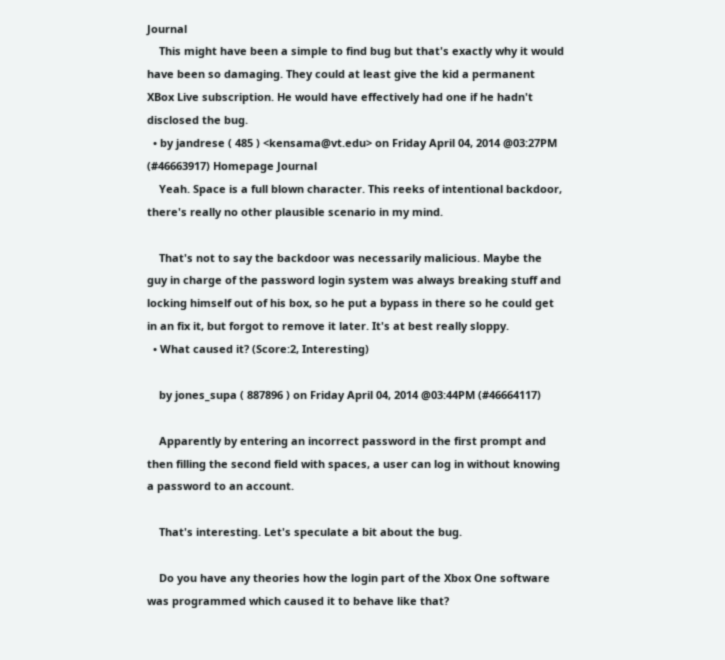Journal
    This might have been a simple to find bug but that's exactly why it would have been so damaging. They could at least give the kid a permanent XBox Live subscription. He would have effectively had one if he hadn't disclosed the bug.
  • by jandrese ( 485 ) <kensama@vt.edu> on Friday April 04, 2014 @03:27PM (#46663917) Homepage Journal
    Yeah. Space is a full blown character. This reeks of intentional backdoor, there's really no other plausible scenario in my mind.

    That's not to say the backdoor was necessarily malicious. Maybe the guy in charge of the password login system was always breaking stuff and locking himself out of his box, so he put a bypass in there so he could get in an fix it, but forgot to remove it later. It's at best really sloppy.
  • What caused it? (Score:2, Interesting)

    by jones_supa ( 887896 ) on Friday April 04, 2014 @03:44PM (#46664117)

    Apparently by entering an incorrect password in the first prompt and then filling the second field with spaces, a user can log in without knowing a password to an account.

    That's interesting. Let's speculate a bit about the bug.

    Do you have any theories how the login part of the Xbox One software was programmed which caused it to behave like that?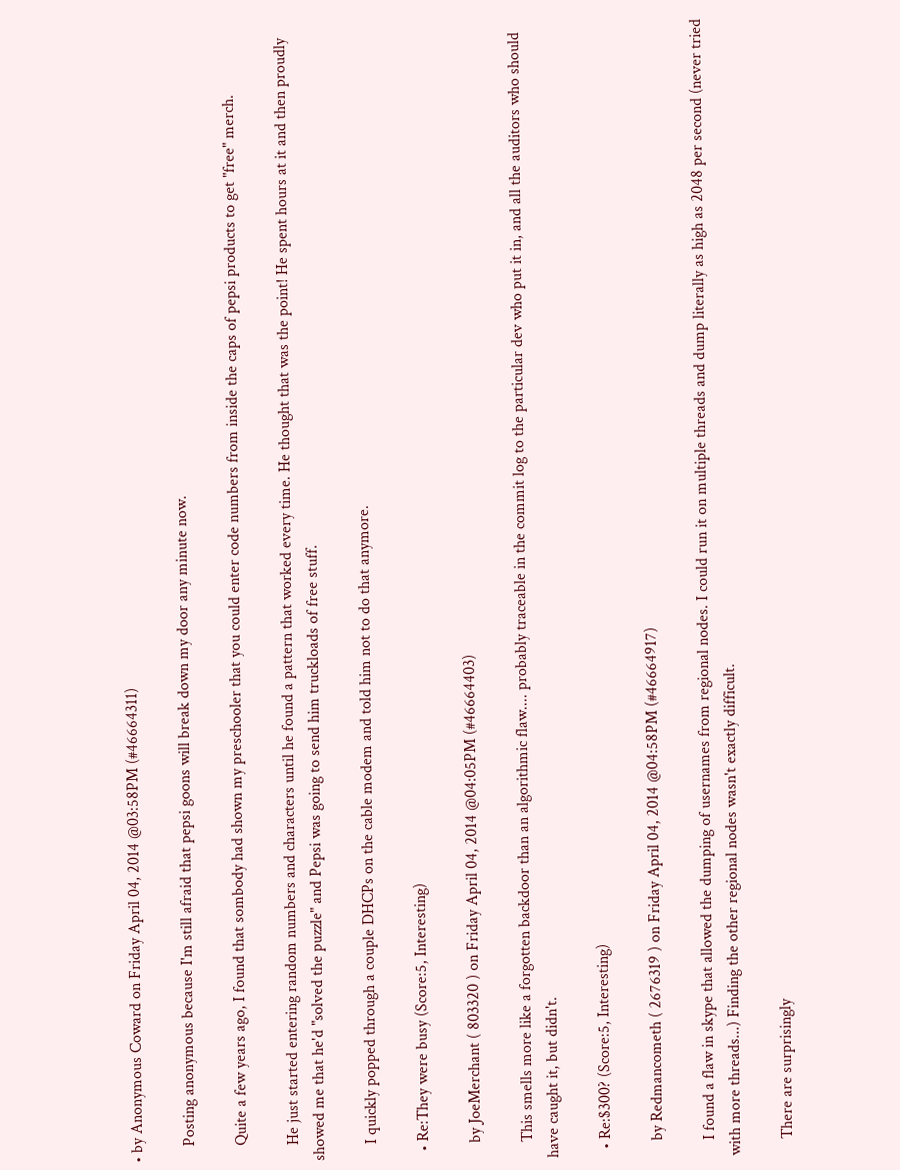• by Anonymous Coward on Friday April 04, 2014 @03:58PM (#46664311)

    Posting anonymous because I'm still afraid that pepsi goons will break down my door any minute now.

    Quite a few years ago, I found that sombody had shown my preschooler that you could enter code numbers from inside the caps of pepsi products to get "free" merch.

    He just started entering random numbers and characters until he found a pattern that worked every time. He thought that was the point! He spent hours at it and then proudly showed me that he'd "solved the puzzle" and Pepsi was going to send him truckloads of free stuff.

    I quickly popped through a couple DHCPs on the cable modem and told him not to do that anymore.

  • Re:They were busy (Score:5, Interesting)

    by JoeMerchant ( 803320 ) on Friday April 04, 2014 @04:05PM (#46664403)

    This smells more like a forgotten backdoor than an algorithmic flaw.... probably traceable in the commit log to the particular dev who put it in, and all the auditors who should have caught it, but didn't.

  • Re:$300? (Score:5, Interesting)

    by Redmancometh ( 2676319 ) on Friday April 04, 2014 @04:58PM (#46664917)

    I found a flaw in skype that allowed the dumping of usernames from regional nodes. I could run it on multiple threads and dump literally as high as 2048 per second (never tried with more threads...) Finding the other regional nodes wasn't exactly difficult.

    There are surprisingly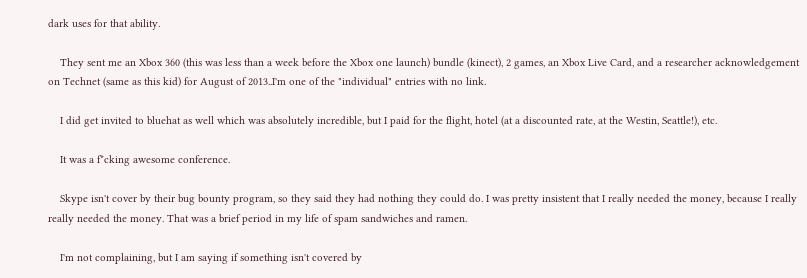dark uses for that ability.

    They sent me an Xbox 360 (this was less than a week before the Xbox one launch) bundle (kinect), 2 games, an Xbox Live Card, and a researcher acknowledgement on Technet (same as this kid) for August of 2013..I'm one of the "individual" entries with no link.

    I did get invited to bluehat as well which was absolutely incredible, but I paid for the flight, hotel (at a discounted rate, at the Westin, Seattle!), etc.

    It was a f*cking awesome conference.

    Skype isn't cover by their bug bounty program, so they said they had nothing they could do. I was pretty insistent that I really needed the money, because I really really needed the money. That was a brief period in my life of spam sandwiches and ramen.

    I'm not complaining, but I am saying if something isn't covered by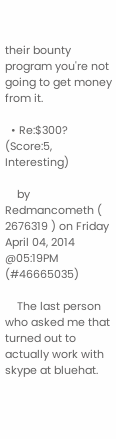their bounty program you're not going to get money from it.

  • Re:$300? (Score:5, Interesting)

    by Redmancometh ( 2676319 ) on Friday April 04, 2014 @05:19PM (#46665035)

    The last person who asked me that turned out to actually work with skype at bluehat.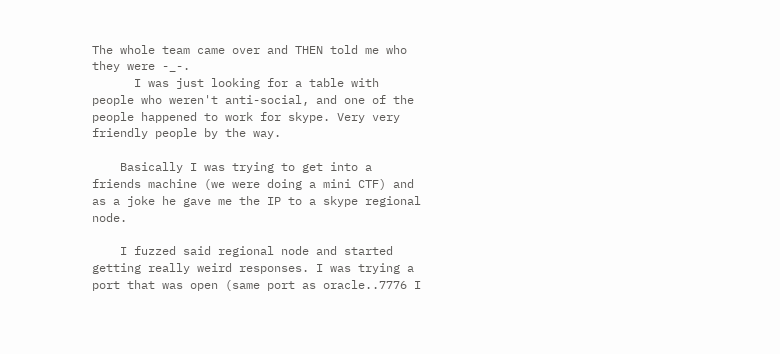The whole team came over and THEN told me who they were -_-.
      I was just looking for a table with people who weren't anti-social, and one of the people happened to work for skype. Very very friendly people by the way.

    Basically I was trying to get into a friends machine (we were doing a mini CTF) and as a joke he gave me the IP to a skype regional node.

    I fuzzed said regional node and started getting really weird responses. I was trying a port that was open (same port as oracle..7776 I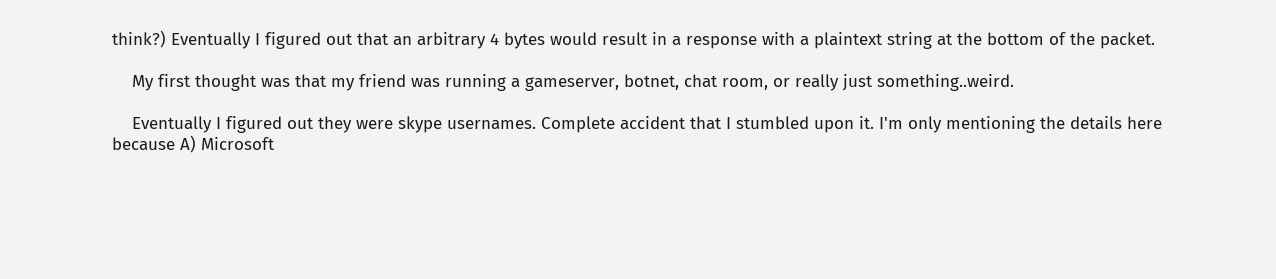think?) Eventually I figured out that an arbitrary 4 bytes would result in a response with a plaintext string at the bottom of the packet.

    My first thought was that my friend was running a gameserver, botnet, chat room, or really just something..weird.

    Eventually I figured out they were skype usernames. Complete accident that I stumbled upon it. I'm only mentioning the details here because A) Microsoft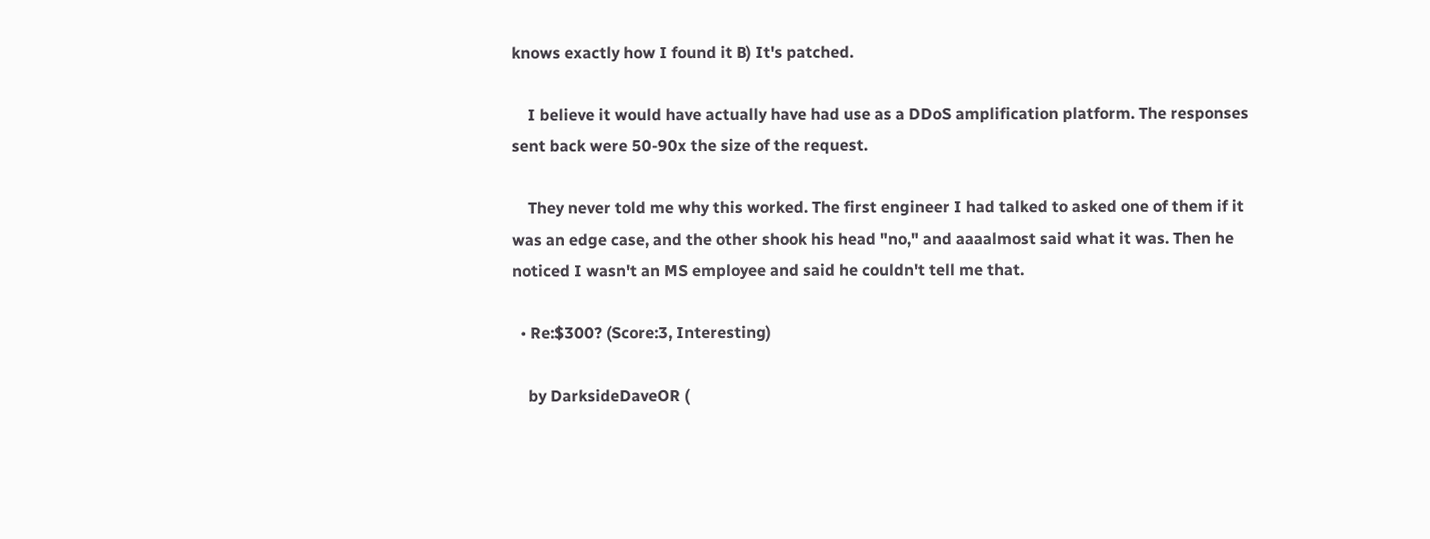knows exactly how I found it B) It's patched.

    I believe it would have actually have had use as a DDoS amplification platform. The responses sent back were 50-90x the size of the request.

    They never told me why this worked. The first engineer I had talked to asked one of them if it was an edge case, and the other shook his head "no," and aaaalmost said what it was. Then he noticed I wasn't an MS employee and said he couldn't tell me that.

  • Re:$300? (Score:3, Interesting)

    by DarksideDaveOR (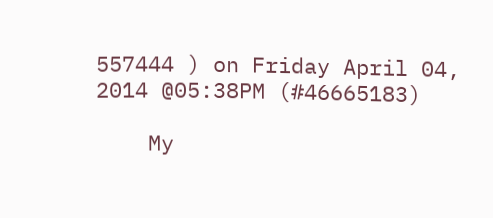557444 ) on Friday April 04, 2014 @05:38PM (#46665183)

    My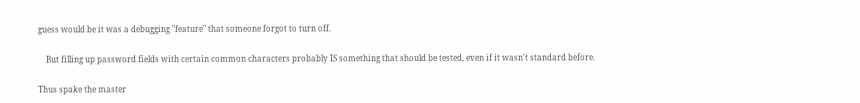guess would be it was a debugging "feature" that someone forgot to turn off.

    But filling up password fields with certain common characters probably IS something that should be tested, even if it wasn't standard before.

Thus spake the master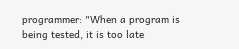programmer: "When a program is being tested, it is too late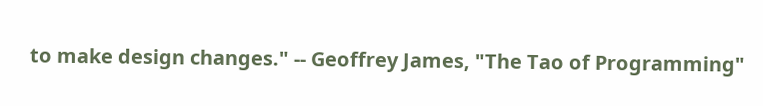to make design changes." -- Geoffrey James, "The Tao of Programming"